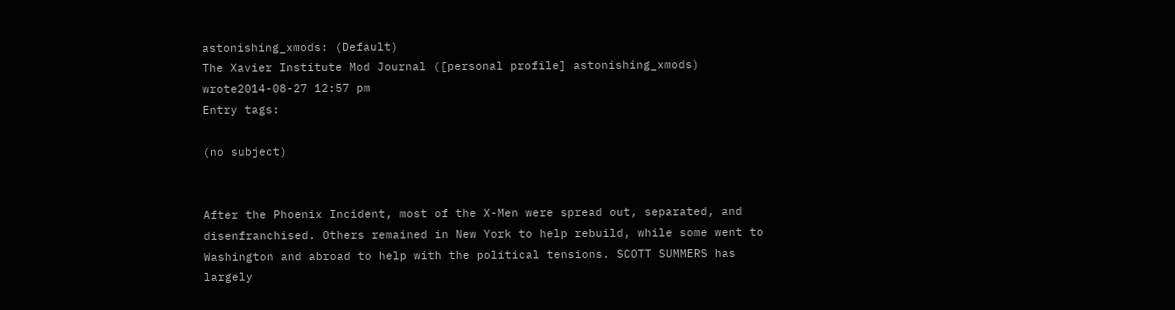astonishing_xmods: (Default)
The Xavier Institute Mod Journal ([personal profile] astonishing_xmods) wrote2014-08-27 12:57 pm
Entry tags:

(no subject)


After the Phoenix Incident, most of the X-Men were spread out, separated, and disenfranchised. Others remained in New York to help rebuild, while some went to Washington and abroad to help with the political tensions. SCOTT SUMMERS has largely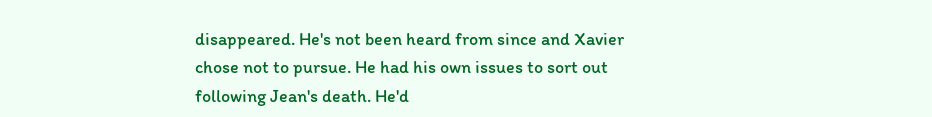disappeared. He's not been heard from since and Xavier chose not to pursue. He had his own issues to sort out following Jean's death. He'd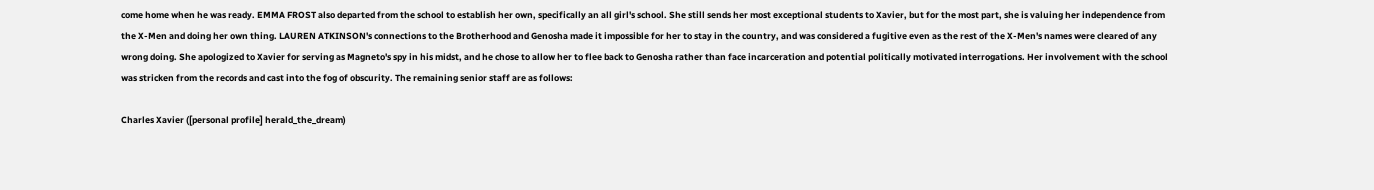come home when he was ready. EMMA FROST also departed from the school to establish her own, specifically an all girl's school. She still sends her most exceptional students to Xavier, but for the most part, she is valuing her independence from the X-Men and doing her own thing. LAUREN ATKINSON's connections to the Brotherhood and Genosha made it impossible for her to stay in the country, and was considered a fugitive even as the rest of the X-Men's names were cleared of any wrong doing. She apologized to Xavier for serving as Magneto's spy in his midst, and he chose to allow her to flee back to Genosha rather than face incarceration and potential politically motivated interrogations. Her involvement with the school was stricken from the records and cast into the fog of obscurity. The remaining senior staff are as follows:

Charles Xavier ([personal profile] herald_the_dream)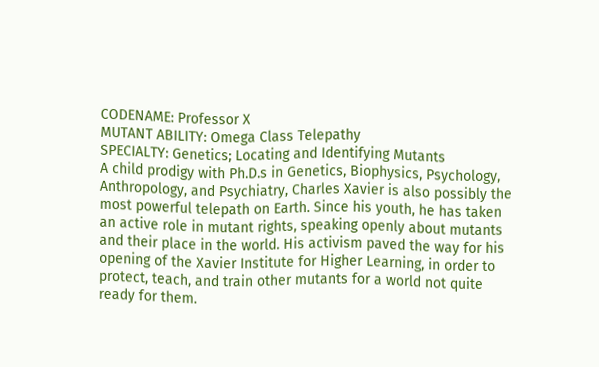CODENAME: Professor X
MUTANT ABILITY: Omega Class Telepathy
SPECIALTY: Genetics; Locating and Identifying Mutants
A child prodigy with Ph.D.s in Genetics, Biophysics, Psychology, Anthropology, and Psychiatry, Charles Xavier is also possibly the most powerful telepath on Earth. Since his youth, he has taken an active role in mutant rights, speaking openly about mutants and their place in the world. His activism paved the way for his opening of the Xavier Institute for Higher Learning, in order to protect, teach, and train other mutants for a world not quite ready for them.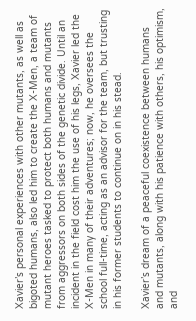Xavier’s personal experiences with other mutants, as well as bigoted humans, also led him to create the X-Men, a team of mutant heroes tasked to protect both humans and mutants from aggressors on both sides of the genetic divide. Until an incident in the field cost him the use of his legs, Xavier led the X-Men in many of their adventures; now, he oversees the school full-time, acting as an advisor for the team, but trusting in his former students to continue on in his stead.

Xavier’s dream of a peaceful coexistence between humans and mutants, along with his patience with others, his optimism, and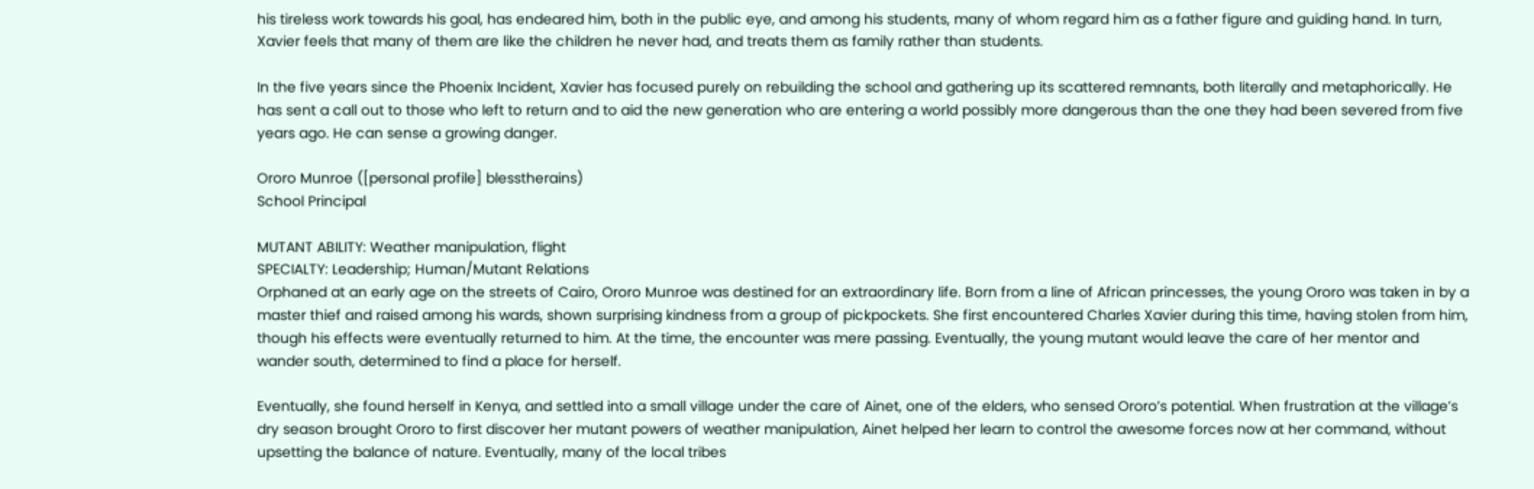his tireless work towards his goal, has endeared him, both in the public eye, and among his students, many of whom regard him as a father figure and guiding hand. In turn, Xavier feels that many of them are like the children he never had, and treats them as family rather than students.

In the five years since the Phoenix Incident, Xavier has focused purely on rebuilding the school and gathering up its scattered remnants, both literally and metaphorically. He has sent a call out to those who left to return and to aid the new generation who are entering a world possibly more dangerous than the one they had been severed from five years ago. He can sense a growing danger.

Ororo Munroe ([personal profile] blesstherains)
School Principal

MUTANT ABILITY: Weather manipulation, flight
SPECIALTY: Leadership; Human/Mutant Relations
Orphaned at an early age on the streets of Cairo, Ororo Munroe was destined for an extraordinary life. Born from a line of African princesses, the young Ororo was taken in by a master thief and raised among his wards, shown surprising kindness from a group of pickpockets. She first encountered Charles Xavier during this time, having stolen from him, though his effects were eventually returned to him. At the time, the encounter was mere passing. Eventually, the young mutant would leave the care of her mentor and wander south, determined to find a place for herself.

Eventually, she found herself in Kenya, and settled into a small village under the care of Ainet, one of the elders, who sensed Ororo’s potential. When frustration at the village’s dry season brought Ororo to first discover her mutant powers of weather manipulation, Ainet helped her learn to control the awesome forces now at her command, without upsetting the balance of nature. Eventually, many of the local tribes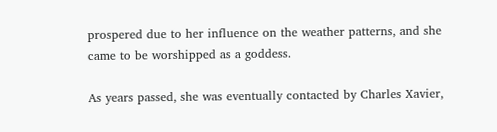prospered due to her influence on the weather patterns, and she came to be worshipped as a goddess.

As years passed, she was eventually contacted by Charles Xavier,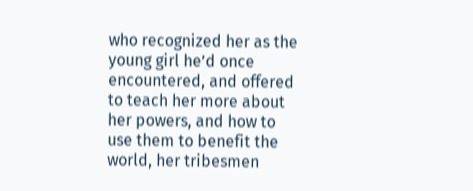who recognized her as the young girl he’d once encountered, and offered to teach her more about her powers, and how to use them to benefit the world, her tribesmen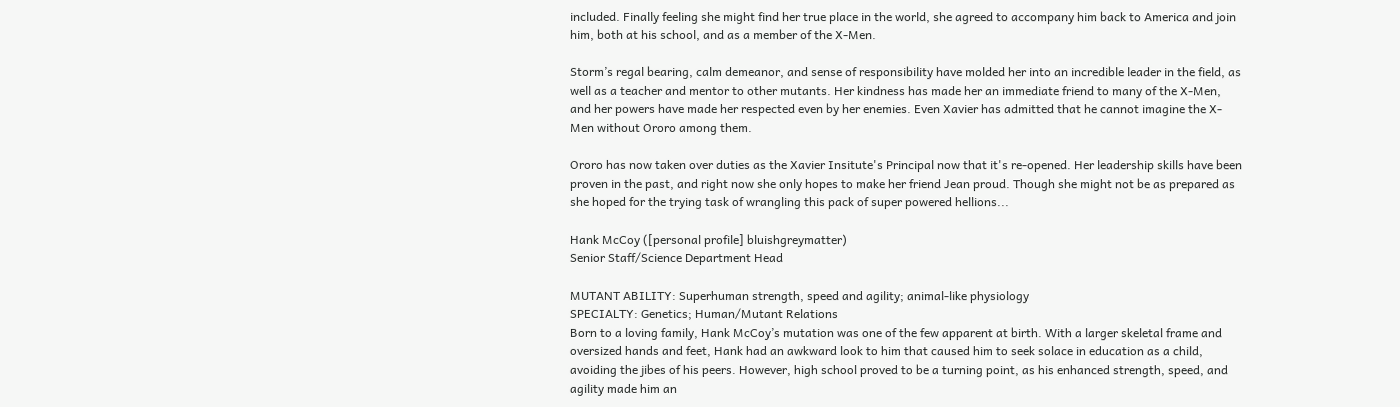included. Finally feeling she might find her true place in the world, she agreed to accompany him back to America and join him, both at his school, and as a member of the X-Men.

Storm’s regal bearing, calm demeanor, and sense of responsibility have molded her into an incredible leader in the field, as well as a teacher and mentor to other mutants. Her kindness has made her an immediate friend to many of the X-Men, and her powers have made her respected even by her enemies. Even Xavier has admitted that he cannot imagine the X-Men without Ororo among them.

Ororo has now taken over duties as the Xavier Insitute's Principal now that it's re-opened. Her leadership skills have been proven in the past, and right now she only hopes to make her friend Jean proud. Though she might not be as prepared as she hoped for the trying task of wrangling this pack of super powered hellions...

Hank McCoy ([personal profile] bluishgreymatter)
Senior Staff/Science Department Head

MUTANT ABILITY: Superhuman strength, speed and agility; animal-like physiology
SPECIALTY: Genetics; Human/Mutant Relations
Born to a loving family, Hank McCoy’s mutation was one of the few apparent at birth. With a larger skeletal frame and oversized hands and feet, Hank had an awkward look to him that caused him to seek solace in education as a child, avoiding the jibes of his peers. However, high school proved to be a turning point, as his enhanced strength, speed, and agility made him an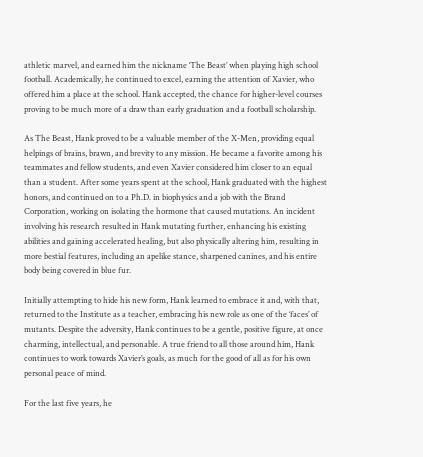athletic marvel, and earned him the nickname ‘The Beast’ when playing high school football. Academically, he continued to excel, earning the attention of Xavier, who offered him a place at the school. Hank accepted, the chance for higher-level courses proving to be much more of a draw than early graduation and a football scholarship.

As The Beast, Hank proved to be a valuable member of the X-Men, providing equal helpings of brains, brawn, and brevity to any mission. He became a favorite among his teammates and fellow students, and even Xavier considered him closer to an equal than a student. After some years spent at the school, Hank graduated with the highest honors, and continued on to a Ph.D. in biophysics and a job with the Brand Corporation, working on isolating the hormone that caused mutations. An incident involving his research resulted in Hank mutating further, enhancing his existing abilities and gaining accelerated healing, but also physically altering him, resulting in more bestial features, including an apelike stance, sharpened canines, and his entire body being covered in blue fur.

Initially attempting to hide his new form, Hank learned to embrace it and, with that, returned to the Institute as a teacher, embracing his new role as one of the ‘faces’ of mutants. Despite the adversity, Hank continues to be a gentle, positive figure, at once charming, intellectual, and personable. A true friend to all those around him, Hank continues to work towards Xavier’s goals, as much for the good of all as for his own personal peace of mind.

For the last five years, he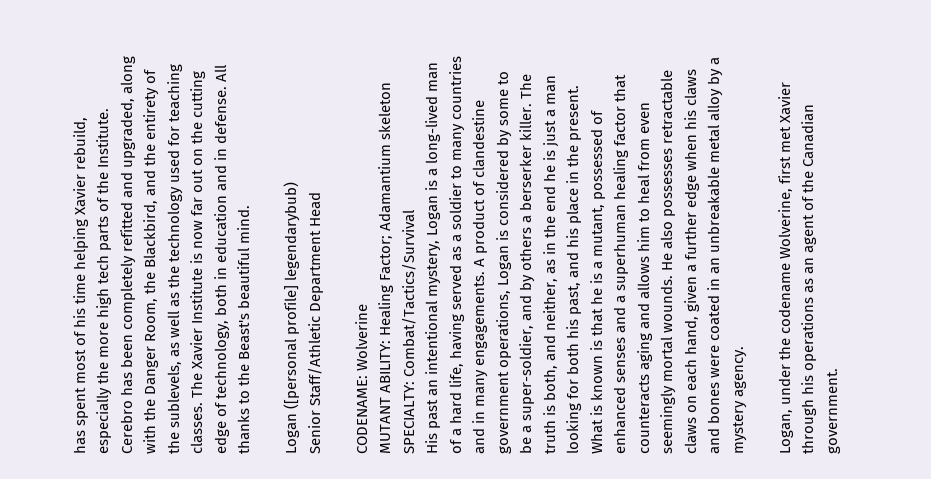has spent most of his time helping Xavier rebuild, especially the more high tech parts of the Institute. Cerebro has been completely refitted and upgraded, along with the Danger Room, the Blackbird, and the entirety of the sublevels, as well as the technology used for teaching classes. The Xavier Institute is now far out on the cutting edge of technology, both in education and in defense. All thanks to the Beast's beautiful mind.

Logan ([personal profile] legendarybub)
Senior Staff/Athletic Department Head

CODENAME: Wolverine
MUTANT ABILITY: Healing Factor; Adamantium skeleton
SPECIALTY: Combat/Tactics/Survival
His past an intentional mystery, Logan is a long-lived man of a hard life, having served as a soldier to many countries and in many engagements. A product of clandestine government operations, Logan is considered by some to be a super-soldier, and by others a berserker killer. The truth is both, and neither, as in the end he is just a man looking for both his past, and his place in the present. What is known is that he is a mutant, possessed of enhanced senses and a superhuman healing factor that counteracts aging and allows him to heal from even seemingly mortal wounds. He also possesses retractable claws on each hand, given a further edge when his claws and bones were coated in an unbreakable metal alloy by a mystery agency.

Logan, under the codename Wolverine, first met Xavier through his operations as an agent of the Canadian government.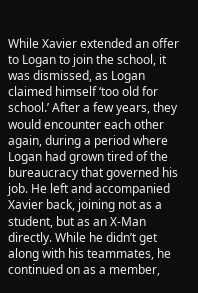While Xavier extended an offer to Logan to join the school, it was dismissed, as Logan claimed himself ‘too old for school.’ After a few years, they would encounter each other again, during a period where Logan had grown tired of the bureaucracy that governed his job. He left and accompanied Xavier back, joining not as a student, but as an X-Man directly. While he didn’t get along with his teammates, he continued on as a member,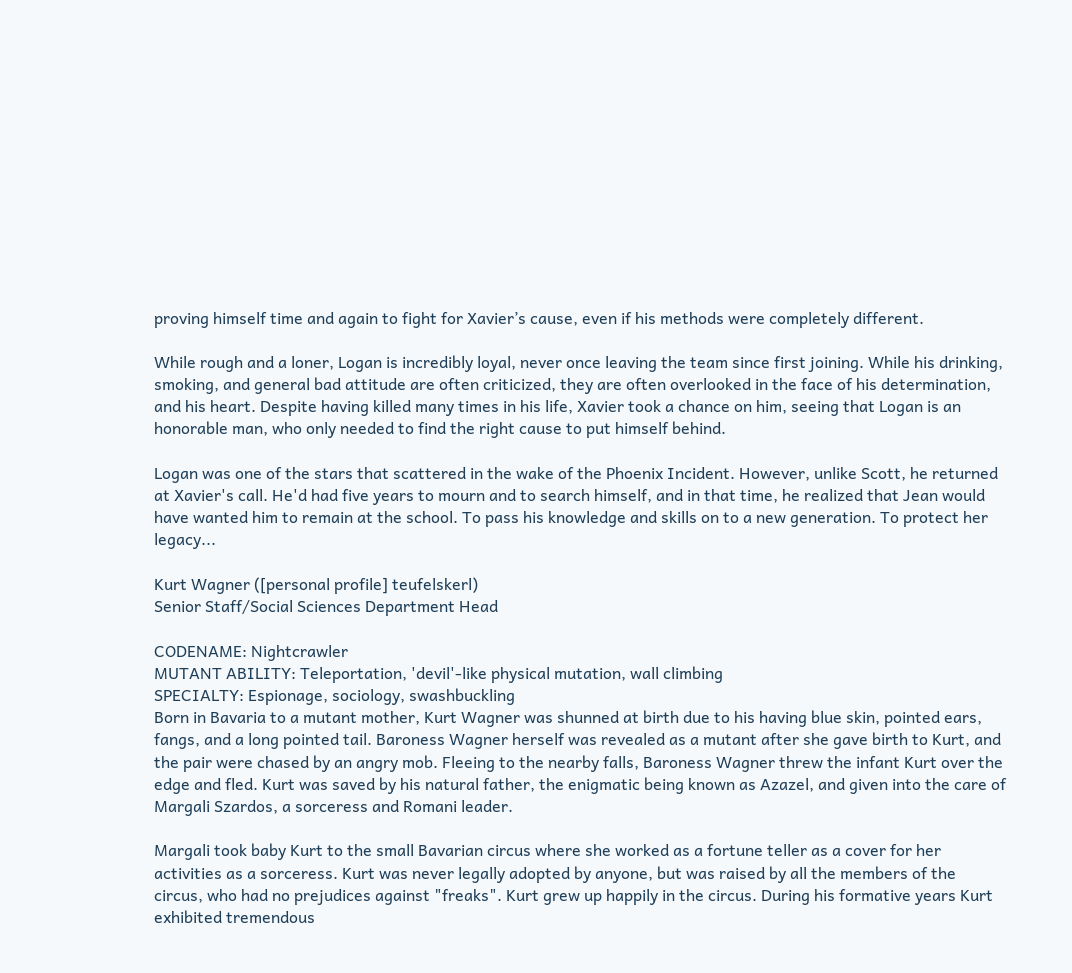proving himself time and again to fight for Xavier’s cause, even if his methods were completely different.

While rough and a loner, Logan is incredibly loyal, never once leaving the team since first joining. While his drinking, smoking, and general bad attitude are often criticized, they are often overlooked in the face of his determination, and his heart. Despite having killed many times in his life, Xavier took a chance on him, seeing that Logan is an honorable man, who only needed to find the right cause to put himself behind.

Logan was one of the stars that scattered in the wake of the Phoenix Incident. However, unlike Scott, he returned at Xavier's call. He'd had five years to mourn and to search himself, and in that time, he realized that Jean would have wanted him to remain at the school. To pass his knowledge and skills on to a new generation. To protect her legacy...

Kurt Wagner ([personal profile] teufelskerl)
Senior Staff/Social Sciences Department Head

CODENAME: Nightcrawler
MUTANT ABILITY: Teleportation, 'devil'-like physical mutation, wall climbing
SPECIALTY: Espionage, sociology, swashbuckling
Born in Bavaria to a mutant mother, Kurt Wagner was shunned at birth due to his having blue skin, pointed ears, fangs, and a long pointed tail. Baroness Wagner herself was revealed as a mutant after she gave birth to Kurt, and the pair were chased by an angry mob. Fleeing to the nearby falls, Baroness Wagner threw the infant Kurt over the edge and fled. Kurt was saved by his natural father, the enigmatic being known as Azazel, and given into the care of Margali Szardos, a sorceress and Romani leader.

Margali took baby Kurt to the small Bavarian circus where she worked as a fortune teller as a cover for her activities as a sorceress. Kurt was never legally adopted by anyone, but was raised by all the members of the circus, who had no prejudices against "freaks". Kurt grew up happily in the circus. During his formative years Kurt exhibited tremendous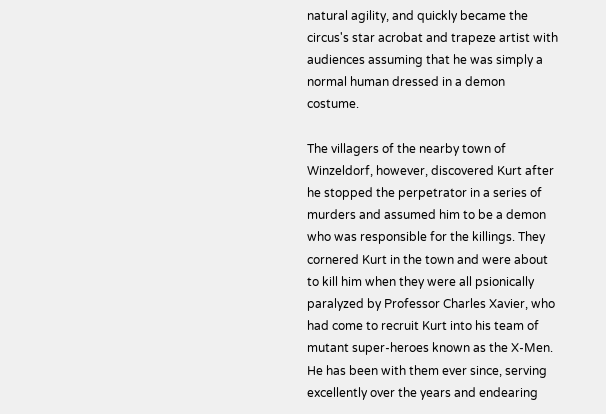natural agility, and quickly became the circus's star acrobat and trapeze artist with audiences assuming that he was simply a normal human dressed in a demon costume.

The villagers of the nearby town of Winzeldorf, however, discovered Kurt after he stopped the perpetrator in a series of murders and assumed him to be a demon who was responsible for the killings. They cornered Kurt in the town and were about to kill him when they were all psionically paralyzed by Professor Charles Xavier, who had come to recruit Kurt into his team of mutant super-heroes known as the X-Men. He has been with them ever since, serving excellently over the years and endearing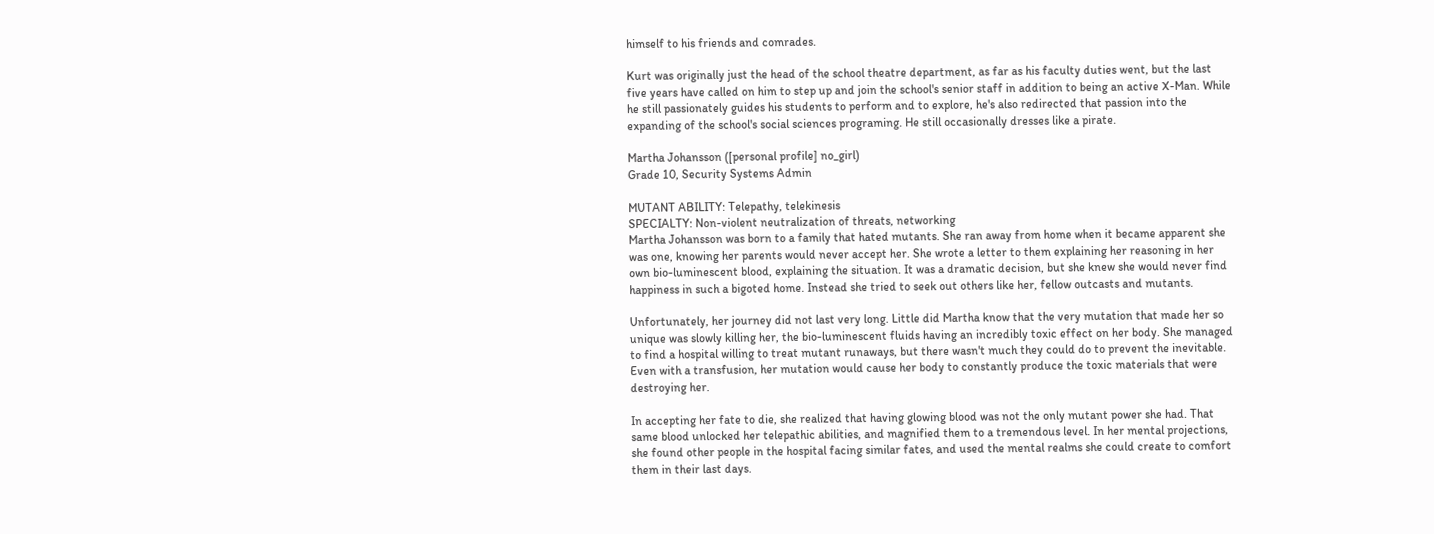himself to his friends and comrades.

Kurt was originally just the head of the school theatre department, as far as his faculty duties went, but the last five years have called on him to step up and join the school's senior staff in addition to being an active X-Man. While he still passionately guides his students to perform and to explore, he's also redirected that passion into the expanding of the school's social sciences programing. He still occasionally dresses like a pirate.

Martha Johansson ([personal profile] no_girl)
Grade 10, Security Systems Admin

MUTANT ABILITY: Telepathy, telekinesis
SPECIALTY: Non-violent neutralization of threats, networking
Martha Johansson was born to a family that hated mutants. She ran away from home when it became apparent she was one, knowing her parents would never accept her. She wrote a letter to them explaining her reasoning in her own bio-luminescent blood, explaining the situation. It was a dramatic decision, but she knew she would never find happiness in such a bigoted home. Instead she tried to seek out others like her, fellow outcasts and mutants.

Unfortunately, her journey did not last very long. Little did Martha know that the very mutation that made her so unique was slowly killing her, the bio-luminescent fluids having an incredibly toxic effect on her body. She managed to find a hospital willing to treat mutant runaways, but there wasn't much they could do to prevent the inevitable. Even with a transfusion, her mutation would cause her body to constantly produce the toxic materials that were destroying her.

In accepting her fate to die, she realized that having glowing blood was not the only mutant power she had. That same blood unlocked her telepathic abilities, and magnified them to a tremendous level. In her mental projections, she found other people in the hospital facing similar fates, and used the mental realms she could create to comfort them in their last days.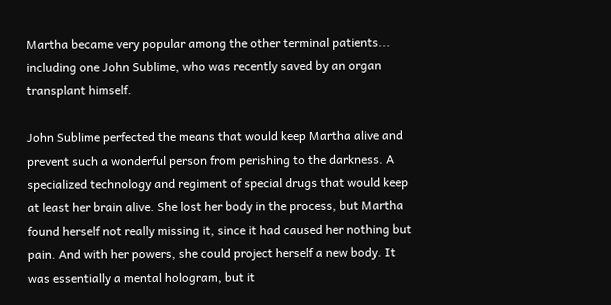Martha became very popular among the other terminal patients... including one John Sublime, who was recently saved by an organ transplant himself.

John Sublime perfected the means that would keep Martha alive and prevent such a wonderful person from perishing to the darkness. A specialized technology and regiment of special drugs that would keep at least her brain alive. She lost her body in the process, but Martha found herself not really missing it, since it had caused her nothing but pain. And with her powers, she could project herself a new body. It was essentially a mental hologram, but it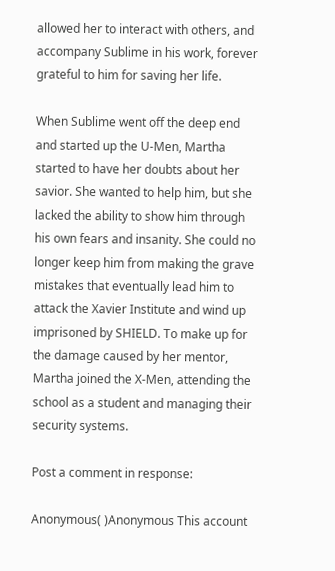allowed her to interact with others, and accompany Sublime in his work, forever grateful to him for saving her life.

When Sublime went off the deep end and started up the U-Men, Martha started to have her doubts about her savior. She wanted to help him, but she lacked the ability to show him through his own fears and insanity. She could no longer keep him from making the grave mistakes that eventually lead him to attack the Xavier Institute and wind up imprisoned by SHIELD. To make up for the damage caused by her mentor, Martha joined the X-Men, attending the school as a student and managing their security systems.

Post a comment in response:

Anonymous( )Anonymous This account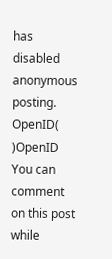has disabled anonymous posting.
OpenID( )OpenID You can comment on this post while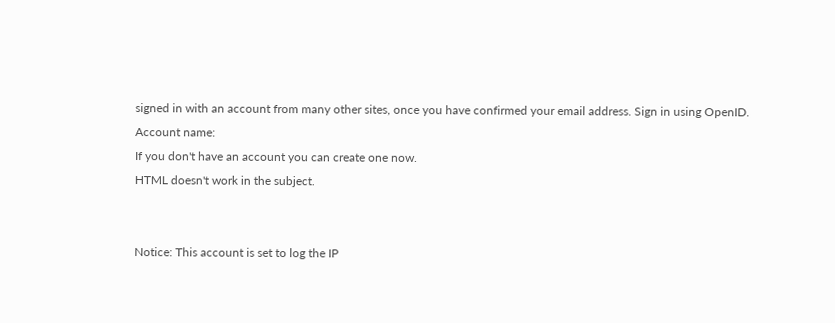signed in with an account from many other sites, once you have confirmed your email address. Sign in using OpenID.
Account name:
If you don't have an account you can create one now.
HTML doesn't work in the subject.


Notice: This account is set to log the IP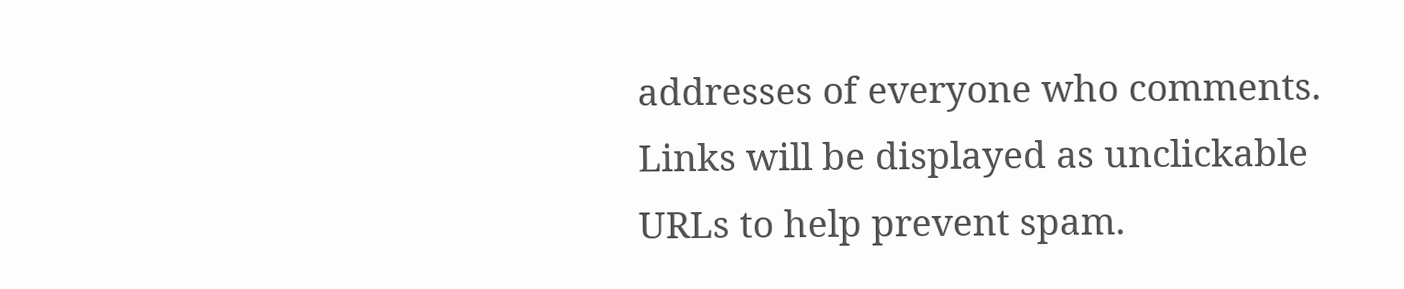addresses of everyone who comments.
Links will be displayed as unclickable URLs to help prevent spam.